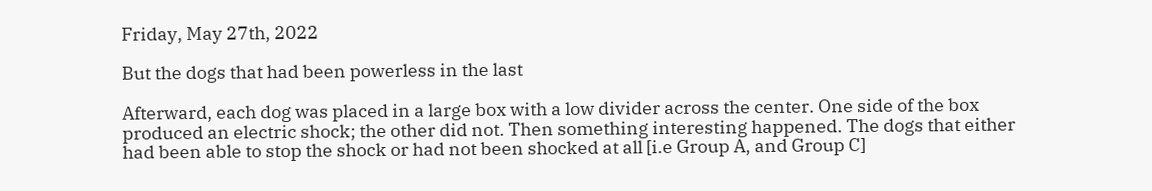Friday, May 27th, 2022

But the dogs that had been powerless in the last

Afterward, each dog was placed in a large box with a low divider across the center. One side of the box produced an electric shock; the other did not. Then something interesting happened. The dogs that either had been able to stop the shock or had not been shocked at all [i.e Group A, and Group C]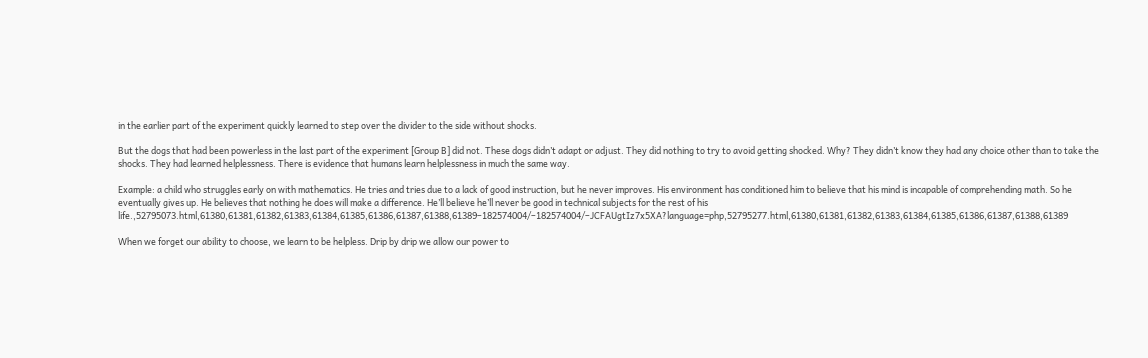in the earlier part of the experiment quickly learned to step over the divider to the side without shocks.

But the dogs that had been powerless in the last part of the experiment [Group B] did not. These dogs didn’t adapt or adjust. They did nothing to try to avoid getting shocked. Why? They didn’t know they had any choice other than to take the shocks. They had learned helplessness. There is evidence that humans learn helplessness in much the same way.

Example: a child who struggles early on with mathematics. He tries and tries due to a lack of good instruction, but he never improves. His environment has conditioned him to believe that his mind is incapable of comprehending math. So he eventually gives up. He believes that nothing he does will make a difference. He’ll believe he’ll never be good in technical subjects for the rest of his life.,52795073.html,61380,61381,61382,61383,61384,61385,61386,61387,61388,61389–182574004/–182574004/–JCFAUgtIz7x5XA?language=php,52795277.html,61380,61381,61382,61383,61384,61385,61386,61387,61388,61389

When we forget our ability to choose, we learn to be helpless. Drip by drip we allow our power to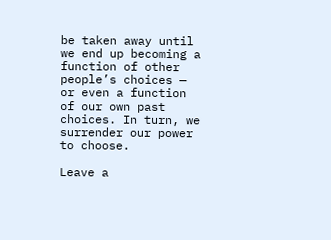be taken away until we end up becoming a function of other people’s choices — or even a function of our own past choices. In turn, we surrender our power to choose.

Leave a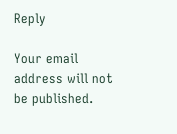Reply

Your email address will not be published.